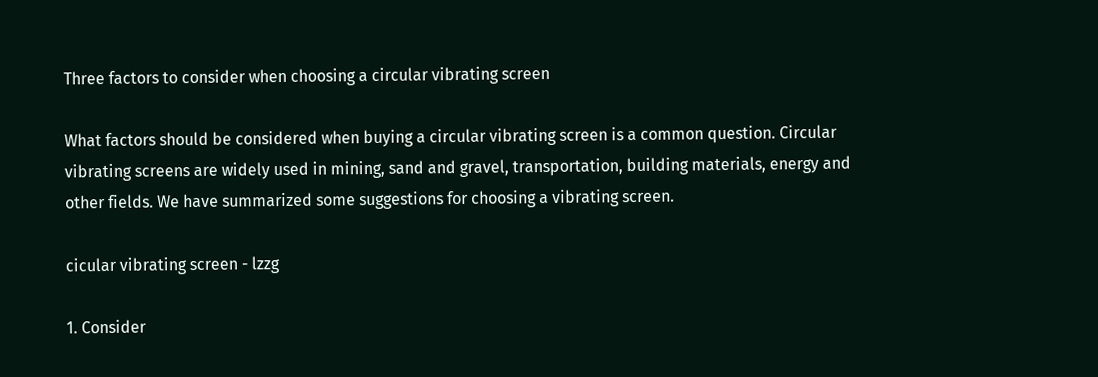Three factors to consider when choosing a circular vibrating screen

What factors should be considered when buying a circular vibrating screen is a common question. Circular vibrating screens are widely used in mining, sand and gravel, transportation, building materials, energy and other fields. We have summarized some suggestions for choosing a vibrating screen.

cicular vibrating screen - lzzg

1. Consider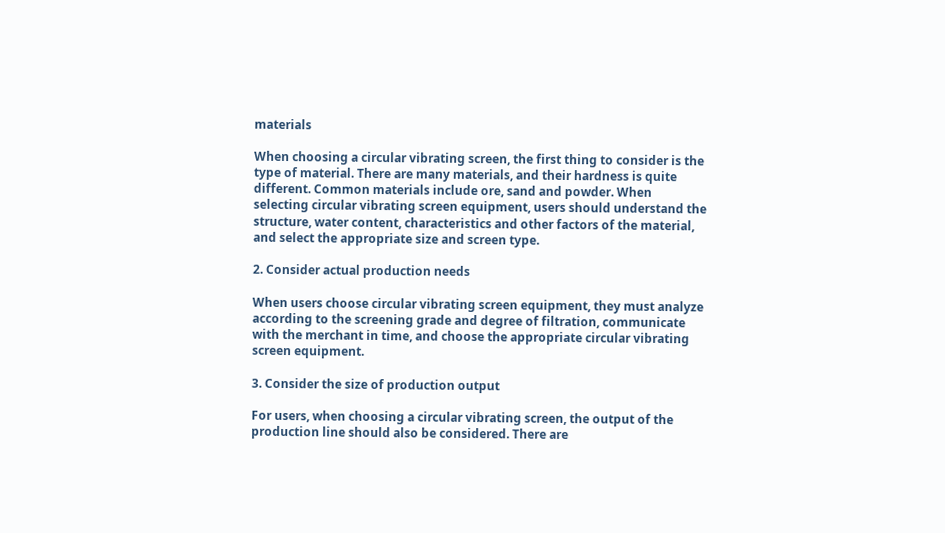materials

When choosing a circular vibrating screen, the first thing to consider is the type of material. There are many materials, and their hardness is quite different. Common materials include ore, sand and powder. When selecting circular vibrating screen equipment, users should understand the structure, water content, characteristics and other factors of the material, and select the appropriate size and screen type.

2. Consider actual production needs

When users choose circular vibrating screen equipment, they must analyze according to the screening grade and degree of filtration, communicate with the merchant in time, and choose the appropriate circular vibrating screen equipment.

3. Consider the size of production output

For users, when choosing a circular vibrating screen, the output of the production line should also be considered. There are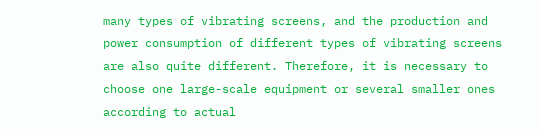many types of vibrating screens, and the production and power consumption of different types of vibrating screens are also quite different. Therefore, it is necessary to choose one large-scale equipment or several smaller ones according to actual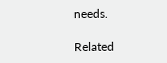needs.

Related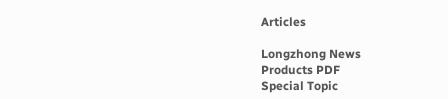Articles

Longzhong News
Products PDF
Special Topic